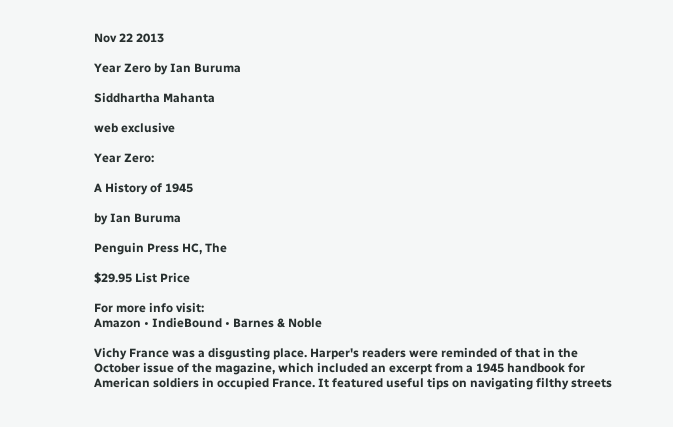Nov 22 2013

Year Zero by Ian Buruma

Siddhartha Mahanta

web exclusive

Year Zero:

A History of 1945

by Ian Buruma

Penguin Press HC, The

$29.95 List Price

For more info visit:
Amazon • IndieBound • Barnes & Noble

Vichy France was a disgusting place. Harper's readers were reminded of that in the October issue of the magazine, which included an excerpt from a 1945 handbook for American soldiers in occupied France. It featured useful tips on navigating filthy streets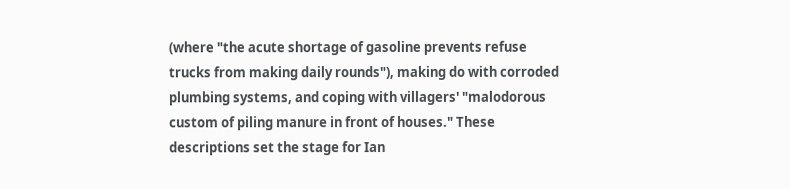(where "the acute shortage of gasoline prevents refuse trucks from making daily rounds"), making do with corroded plumbing systems, and coping with villagers' "malodorous custom of piling manure in front of houses." These descriptions set the stage for Ian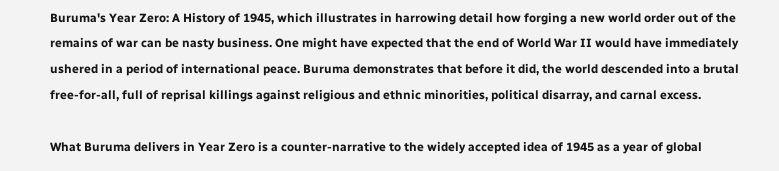Buruma's Year Zero: A History of 1945, which illustrates in harrowing detail how forging a new world order out of the remains of war can be nasty business. One might have expected that the end of World War II would have immediately ushered in a period of international peace. Buruma demonstrates that before it did, the world descended into a brutal free-for-all, full of reprisal killings against religious and ethnic minorities, political disarray, and carnal excess.

What Buruma delivers in Year Zero is a counter-narrative to the widely accepted idea of 1945 as a year of global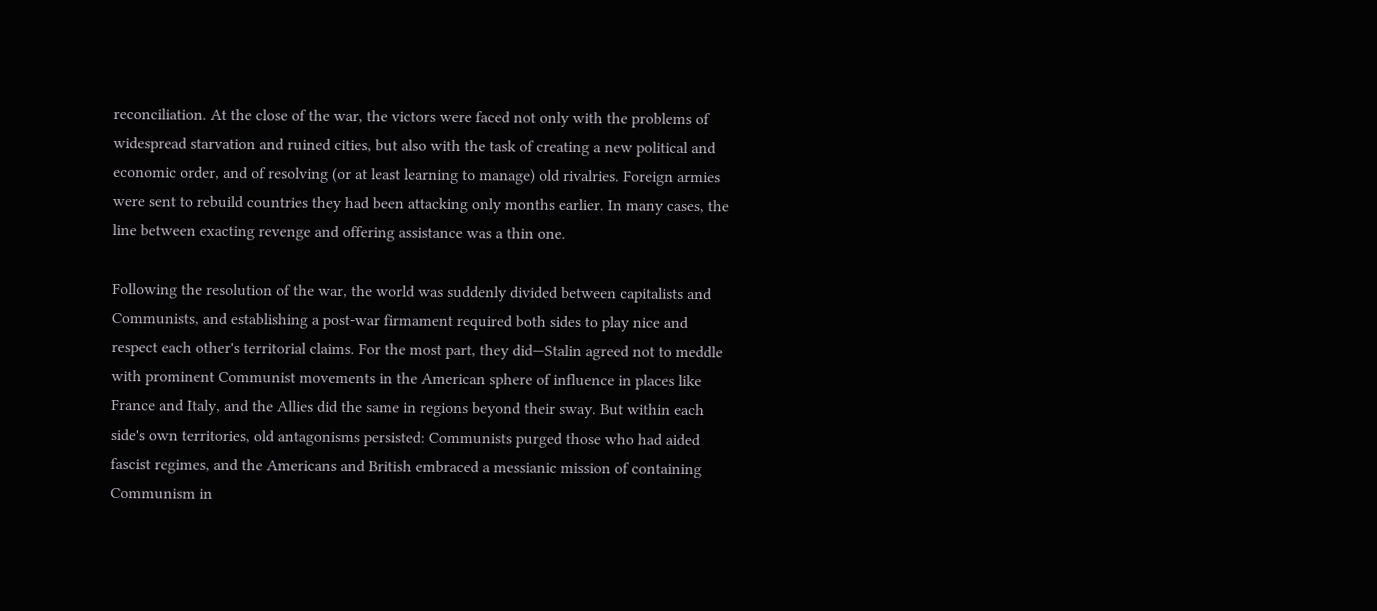reconciliation. At the close of the war, the victors were faced not only with the problems of widespread starvation and ruined cities, but also with the task of creating a new political and economic order, and of resolving (or at least learning to manage) old rivalries. Foreign armies were sent to rebuild countries they had been attacking only months earlier. In many cases, the line between exacting revenge and offering assistance was a thin one.

Following the resolution of the war, the world was suddenly divided between capitalists and Communists, and establishing a post-war firmament required both sides to play nice and respect each other's territorial claims. For the most part, they did—Stalin agreed not to meddle with prominent Communist movements in the American sphere of influence in places like France and Italy, and the Allies did the same in regions beyond their sway. But within each side's own territories, old antagonisms persisted: Communists purged those who had aided fascist regimes, and the Americans and British embraced a messianic mission of containing Communism in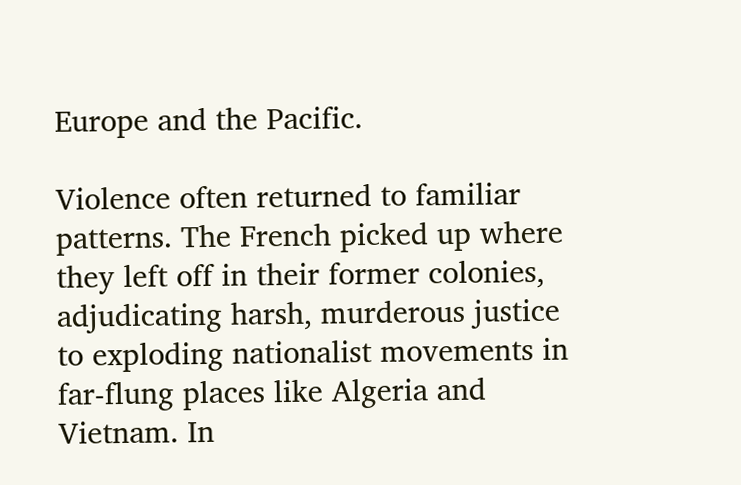Europe and the Pacific.

Violence often returned to familiar patterns. The French picked up where they left off in their former colonies, adjudicating harsh, murderous justice to exploding nationalist movements in far-flung places like Algeria and Vietnam. In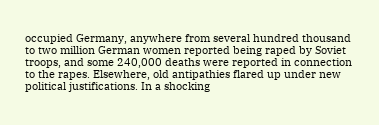occupied Germany, anywhere from several hundred thousand to two million German women reported being raped by Soviet troops, and some 240,000 deaths were reported in connection to the rapes. Elsewhere, old antipathies flared up under new political justifications. In a shocking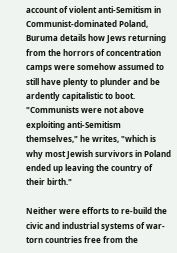account of violent anti-Semitism in Communist-dominated Poland, Buruma details how Jews returning from the horrors of concentration camps were somehow assumed to still have plenty to plunder and be ardently capitalistic to boot. "Communists were not above exploiting anti-Semitism themselves," he writes, "which is why most Jewish survivors in Poland ended up leaving the country of their birth."

Neither were efforts to re-build the civic and industrial systems of war-torn countries free from the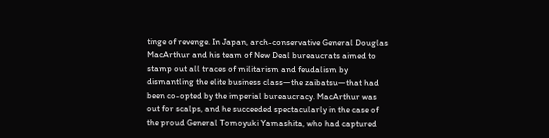tinge of revenge. In Japan, arch-conservative General Douglas MacArthur and his team of New Deal bureaucrats aimed to stamp out all traces of militarism and feudalism by dismantling the elite business class—the zaibatsu—that had been co-opted by the imperial bureaucracy. MacArthur was out for scalps, and he succeeded spectacularly in the case of the proud General Tomoyuki Yamashita, who had captured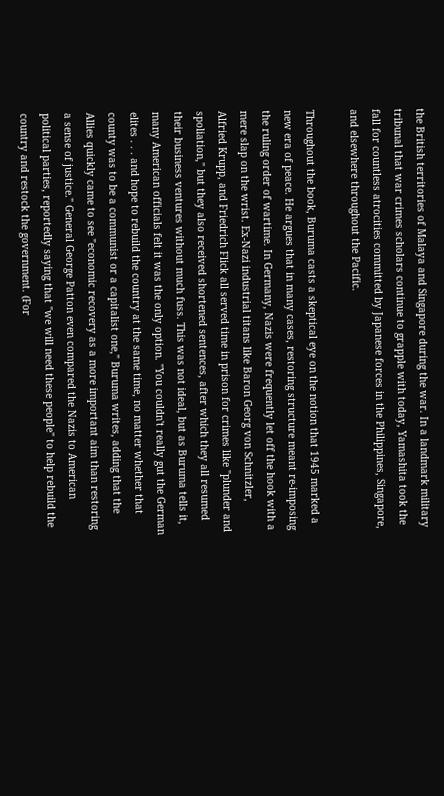the British territories of Malaya and Singapore during the war. In a landmark military tribunal that war crimes scholars continue to grapple with today, Yamashita took the fall for countless atrocities committed by Japanese forces in the Philippines, Singapore, and elsewhere throughout the Pacific.

Throughout the book, Buruma casts a skeptical eye on the notion that 1945 marked a new era of peace. He argues that in many cases, restoring structure meant re-imposing the ruling order of wartime. In Germany, Nazis were frequently let off the hook with a mere slap on the wrist. Ex-Nazi industrial titans like Baron Georg von Schnitzler, Alfried Krupp, and Friedrich Flick all served time in prison for crimes like "plunder and spoliation," but they also received shortened sentences, after which they all resumed their business ventures without much fuss. This was not ideal, but as Buruma tells it, many American officials felt it was the only option. "You couldn't really gut the German elites . . . and hope to rebuild the country at the same time, no matter whether that county was to be a communist or a capitalist one," Buruma writes, adding that the Allies quickly came to see "economic recovery as a more important aim than restoring a sense of justice." General George Patton even compared the Nazis to American political parties, reportedly saying that "we will need these people" to help rebuild the country and restock the government. (For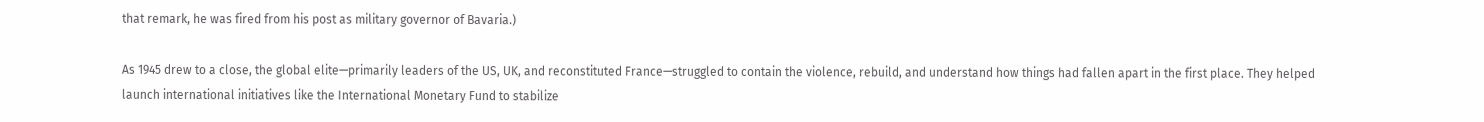that remark, he was fired from his post as military governor of Bavaria.)

As 1945 drew to a close, the global elite—primarily leaders of the US, UK, and reconstituted France—struggled to contain the violence, rebuild, and understand how things had fallen apart in the first place. They helped launch international initiatives like the International Monetary Fund to stabilize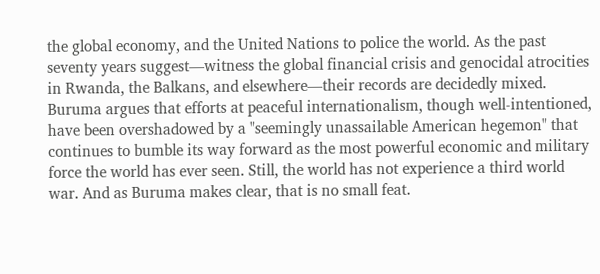the global economy, and the United Nations to police the world. As the past seventy years suggest—witness the global financial crisis and genocidal atrocities in Rwanda, the Balkans, and elsewhere—their records are decidedly mixed. Buruma argues that efforts at peaceful internationalism, though well-intentioned, have been overshadowed by a "seemingly unassailable American hegemon" that continues to bumble its way forward as the most powerful economic and military force the world has ever seen. Still, the world has not experience a third world war. And as Buruma makes clear, that is no small feat.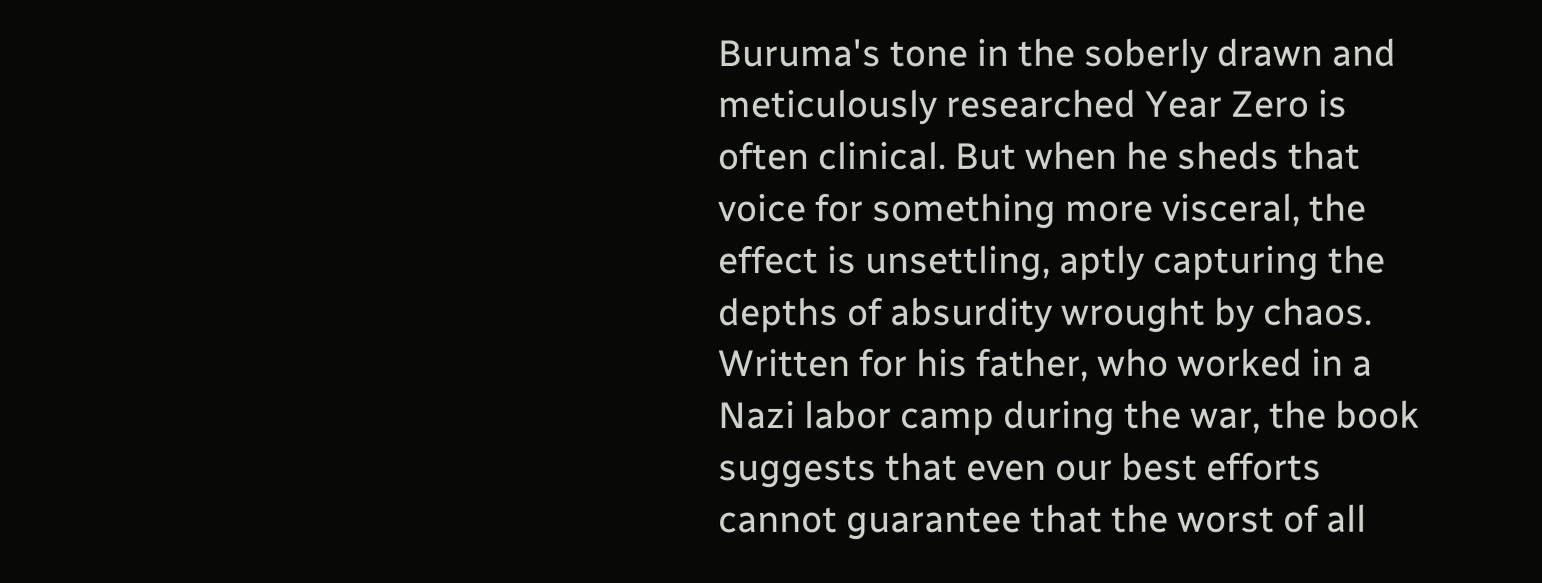Buruma's tone in the soberly drawn and meticulously researched Year Zero is often clinical. But when he sheds that voice for something more visceral, the effect is unsettling, aptly capturing the depths of absurdity wrought by chaos. Written for his father, who worked in a Nazi labor camp during the war, the book suggests that even our best efforts cannot guarantee that the worst of all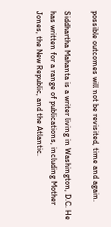possible outcomes will not be revisited, time and again.

Siddhartha Mahanta is a writer living in Washington, D.C. He has written for a range of publications, including Mother Jones, the New Republic, and the Atlantic.